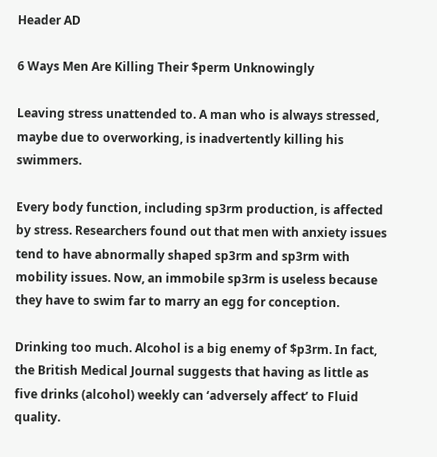Header AD

6 Ways Men Are Killing Their $perm Unknowingly

Leaving stress unattended to. A man who is always stressed, maybe due to overworking, is inadvertently killing his swimmers.

Every body function, including sp3rm production, is affected by stress. Researchers found out that men with anxiety issues tend to have abnormally shaped sp3rm and sp3rm with mobility issues. Now, an immobile sp3rm is useless because they have to swim far to marry an egg for conception.

Drinking too much. Alcohol is a big enemy of $p3rm. In fact, the British Medical Journal suggests that having as little as five drinks (alcohol) weekly can ‘adversely affect’ to Fluid quality.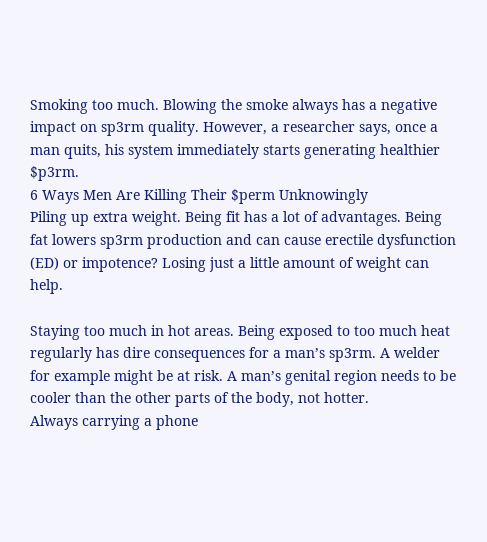Smoking too much. Blowing the smoke always has a negative impact on sp3rm quality. However, a researcher says, once a man quits, his system immediately starts generating healthier $p3rm.
6 Ways Men Are Killing Their $perm Unknowingly
Piling up extra weight. Being fit has a lot of advantages. Being fat lowers sp3rm production and can cause erectile dysfunction (ED) or impotence? Losing just a little amount of weight can help.

Staying too much in hot areas. Being exposed to too much heat regularly has dire consequences for a man’s sp3rm. A welder for example might be at risk. A man’s genital region needs to be cooler than the other parts of the body, not hotter.
Always carrying a phone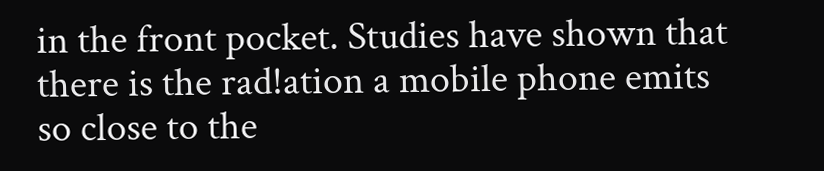in the front pocket. Studies have shown that there is the rad!ation a mobile phone emits so close to the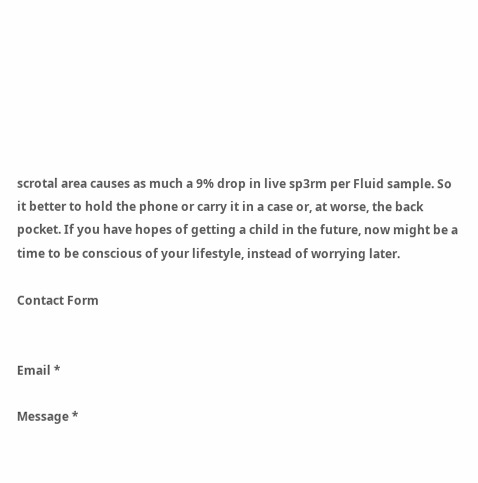scrotal area causes as much a 9% drop in live sp3rm per Fluid sample. So it better to hold the phone or carry it in a case or, at worse, the back pocket. If you have hopes of getting a child in the future, now might be a time to be conscious of your lifestyle, instead of worrying later.

Contact Form


Email *

Message *